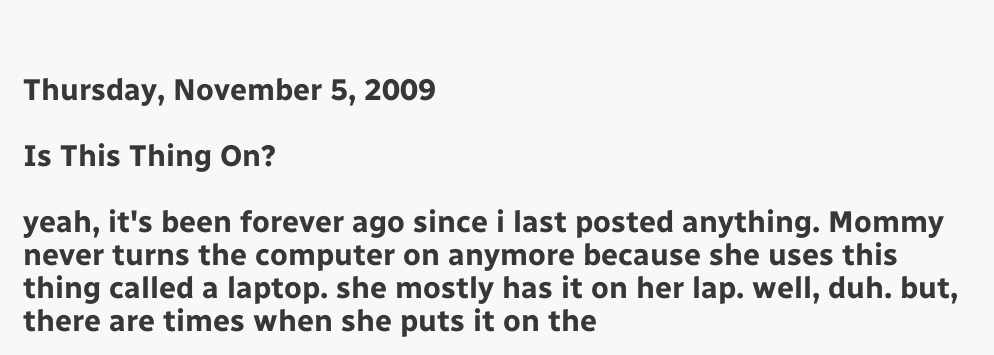Thursday, November 5, 2009

Is This Thing On?

yeah, it's been forever ago since i last posted anything. Mommy never turns the computer on anymore because she uses this thing called a laptop. she mostly has it on her lap. well, duh. but, there are times when she puts it on the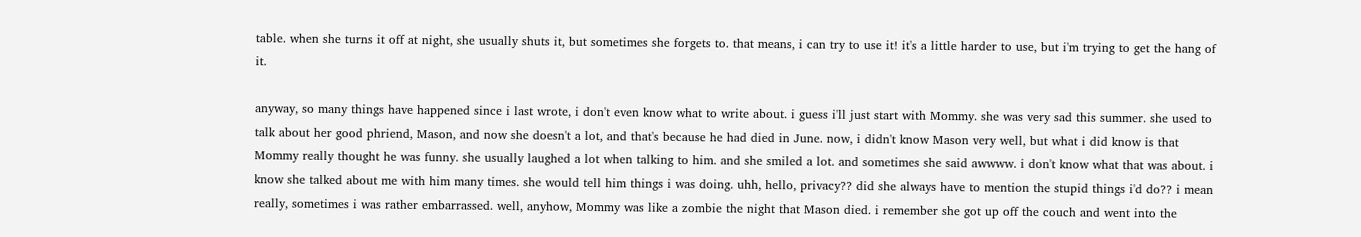table. when she turns it off at night, she usually shuts it, but sometimes she forgets to. that means, i can try to use it! it's a little harder to use, but i'm trying to get the hang of it.

anyway, so many things have happened since i last wrote, i don't even know what to write about. i guess i'll just start with Mommy. she was very sad this summer. she used to talk about her good phriend, Mason, and now she doesn't a lot, and that's because he had died in June. now, i didn't know Mason very well, but what i did know is that Mommy really thought he was funny. she usually laughed a lot when talking to him. and she smiled a lot. and sometimes she said awwww. i don't know what that was about. i know she talked about me with him many times. she would tell him things i was doing. uhh, hello, privacy?? did she always have to mention the stupid things i'd do?? i mean really, sometimes i was rather embarrassed. well, anyhow, Mommy was like a zombie the night that Mason died. i remember she got up off the couch and went into the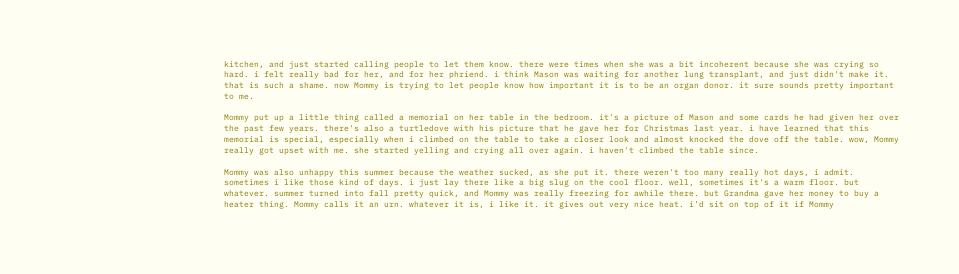kitchen, and just started calling people to let them know. there were times when she was a bit incoherent because she was crying so hard. i felt really bad for her, and for her phriend. i think Mason was waiting for another lung transplant, and just didn't make it. that is such a shame. now Mommy is trying to let people know how important it is to be an organ donor. it sure sounds pretty important to me.

Mommy put up a little thing called a memorial on her table in the bedroom. it's a picture of Mason and some cards he had given her over the past few years. there's also a turtledove with his picture that he gave her for Christmas last year. i have learned that this memorial is special, especially when i climbed on the table to take a closer look and almost knocked the dove off the table. wow, Mommy really got upset with me. she started yelling and crying all over again. i haven't climbed the table since.

Mommy was also unhappy this summer because the weather sucked, as she put it. there weren't too many really hot days, i admit. sometimes i like those kind of days. i just lay there like a big slug on the cool floor. well, sometimes it's a warm floor. but whatever. summer turned into fall pretty quick, and Mommy was really freezing for awhile there. but Grandma gave her money to buy a heater thing. Mommy calls it an urn. whatever it is, i like it. it gives out very nice heat. i'd sit on top of it if Mommy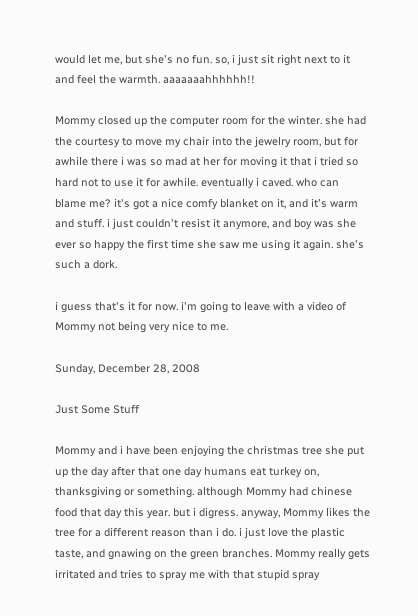would let me, but she's no fun. so, i just sit right next to it and feel the warmth. aaaaaaahhhhhh!!

Mommy closed up the computer room for the winter. she had the courtesy to move my chair into the jewelry room, but for awhile there i was so mad at her for moving it that i tried so hard not to use it for awhile. eventually i caved. who can blame me? it's got a nice comfy blanket on it, and it's warm and stuff. i just couldn't resist it anymore, and boy was she ever so happy the first time she saw me using it again. she's such a dork.

i guess that's it for now. i'm going to leave with a video of Mommy not being very nice to me.

Sunday, December 28, 2008

Just Some Stuff

Mommy and i have been enjoying the christmas tree she put up the day after that one day humans eat turkey on, thanksgiving or something. although Mommy had chinese food that day this year. but i digress. anyway, Mommy likes the tree for a different reason than i do. i just love the plastic taste, and gnawing on the green branches. Mommy really gets irritated and tries to spray me with that stupid spray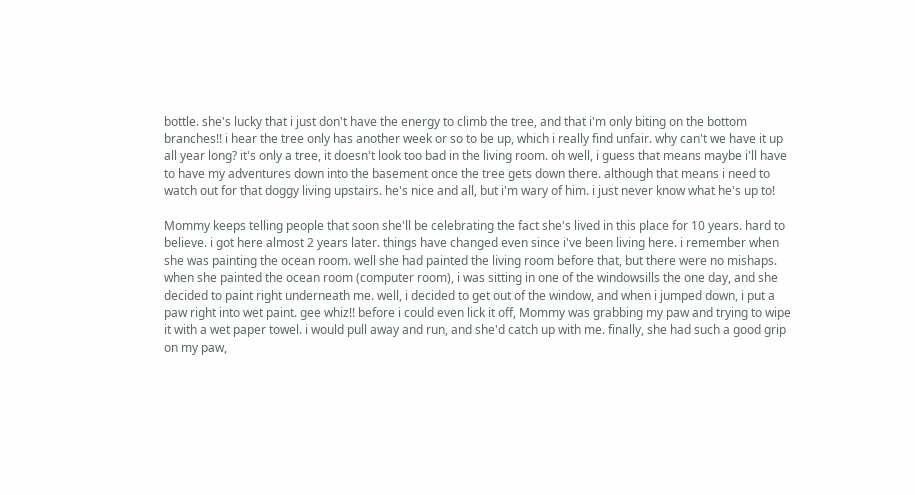bottle. she's lucky that i just don't have the energy to climb the tree, and that i'm only biting on the bottom branches!! i hear the tree only has another week or so to be up, which i really find unfair. why can't we have it up all year long? it's only a tree, it doesn't look too bad in the living room. oh well, i guess that means maybe i'll have to have my adventures down into the basement once the tree gets down there. although that means i need to watch out for that doggy living upstairs. he's nice and all, but i'm wary of him. i just never know what he's up to!

Mommy keeps telling people that soon she'll be celebrating the fact she's lived in this place for 10 years. hard to believe. i got here almost 2 years later. things have changed even since i've been living here. i remember when she was painting the ocean room. well she had painted the living room before that, but there were no mishaps. when she painted the ocean room (computer room), i was sitting in one of the windowsills the one day, and she decided to paint right underneath me. well, i decided to get out of the window, and when i jumped down, i put a paw right into wet paint. gee whiz!! before i could even lick it off, Mommy was grabbing my paw and trying to wipe it with a wet paper towel. i would pull away and run, and she'd catch up with me. finally, she had such a good grip on my paw,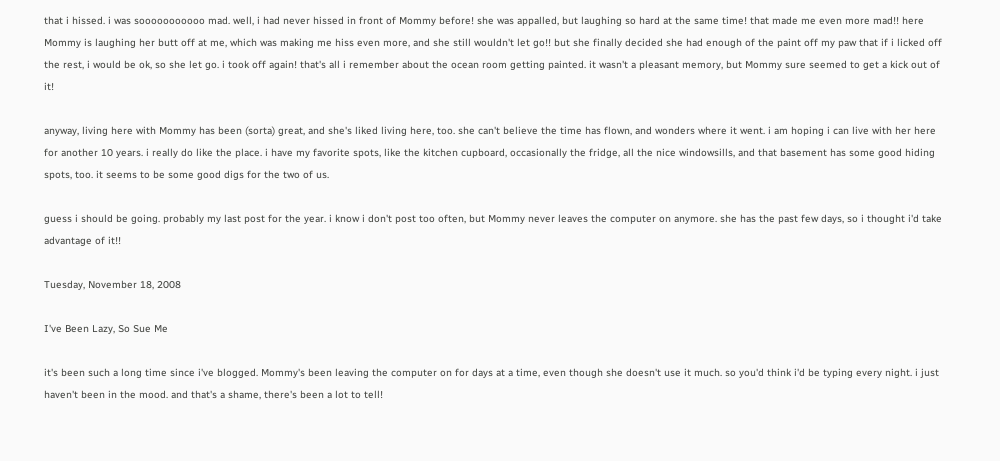that i hissed. i was sooooooooooo mad. well, i had never hissed in front of Mommy before! she was appalled, but laughing so hard at the same time! that made me even more mad!! here Mommy is laughing her butt off at me, which was making me hiss even more, and she still wouldn't let go!! but she finally decided she had enough of the paint off my paw that if i licked off the rest, i would be ok, so she let go. i took off again! that's all i remember about the ocean room getting painted. it wasn't a pleasant memory, but Mommy sure seemed to get a kick out of it!

anyway, living here with Mommy has been (sorta) great, and she's liked living here, too. she can't believe the time has flown, and wonders where it went. i am hoping i can live with her here for another 10 years. i really do like the place. i have my favorite spots, like the kitchen cupboard, occasionally the fridge, all the nice windowsills, and that basement has some good hiding spots, too. it seems to be some good digs for the two of us.

guess i should be going. probably my last post for the year. i know i don't post too often, but Mommy never leaves the computer on anymore. she has the past few days, so i thought i'd take advantage of it!!

Tuesday, November 18, 2008

I've Been Lazy, So Sue Me

it's been such a long time since i've blogged. Mommy's been leaving the computer on for days at a time, even though she doesn't use it much. so you'd think i'd be typing every night. i just haven't been in the mood. and that's a shame, there's been a lot to tell!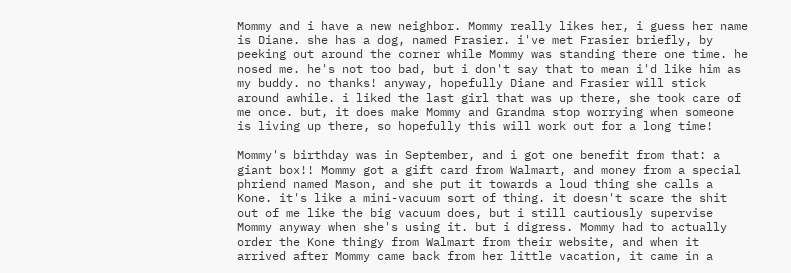Mommy and i have a new neighbor. Mommy really likes her, i guess her name is Diane. she has a dog, named Frasier. i've met Frasier briefly, by peeking out around the corner while Mommy was standing there one time. he nosed me. he's not too bad, but i don't say that to mean i'd like him as my buddy. no thanks! anyway, hopefully Diane and Frasier will stick around awhile. i liked the last girl that was up there, she took care of me once. but, it does make Mommy and Grandma stop worrying when someone is living up there, so hopefully this will work out for a long time!

Mommy's birthday was in September, and i got one benefit from that: a giant box!! Mommy got a gift card from Walmart, and money from a special phriend named Mason, and she put it towards a loud thing she calls a Kone. it's like a mini-vacuum sort of thing. it doesn't scare the shit out of me like the big vacuum does, but i still cautiously supervise Mommy anyway when she's using it. but i digress. Mommy had to actually order the Kone thingy from Walmart from their website, and when it arrived after Mommy came back from her little vacation, it came in a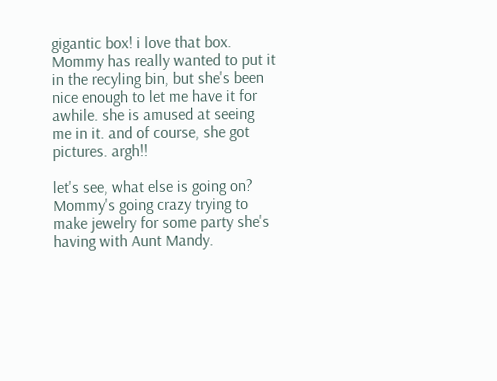gigantic box! i love that box. Mommy has really wanted to put it in the recyling bin, but she's been nice enough to let me have it for awhile. she is amused at seeing me in it. and of course, she got pictures. argh!!

let's see, what else is going on? Mommy's going crazy trying to make jewelry for some party she's having with Aunt Mandy.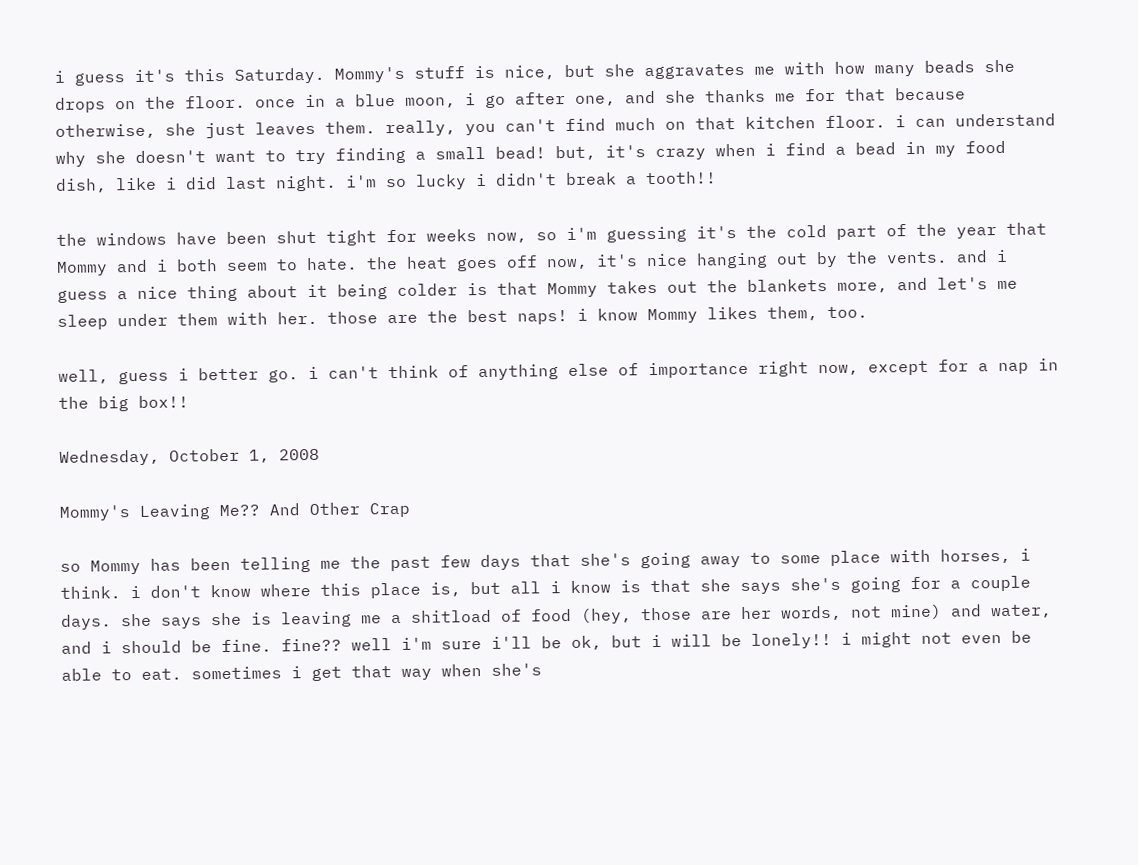i guess it's this Saturday. Mommy's stuff is nice, but she aggravates me with how many beads she drops on the floor. once in a blue moon, i go after one, and she thanks me for that because otherwise, she just leaves them. really, you can't find much on that kitchen floor. i can understand why she doesn't want to try finding a small bead! but, it's crazy when i find a bead in my food dish, like i did last night. i'm so lucky i didn't break a tooth!!

the windows have been shut tight for weeks now, so i'm guessing it's the cold part of the year that Mommy and i both seem to hate. the heat goes off now, it's nice hanging out by the vents. and i guess a nice thing about it being colder is that Mommy takes out the blankets more, and let's me sleep under them with her. those are the best naps! i know Mommy likes them, too.

well, guess i better go. i can't think of anything else of importance right now, except for a nap in the big box!!

Wednesday, October 1, 2008

Mommy's Leaving Me?? And Other Crap

so Mommy has been telling me the past few days that she's going away to some place with horses, i think. i don't know where this place is, but all i know is that she says she's going for a couple days. she says she is leaving me a shitload of food (hey, those are her words, not mine) and water, and i should be fine. fine?? well i'm sure i'll be ok, but i will be lonely!! i might not even be able to eat. sometimes i get that way when she's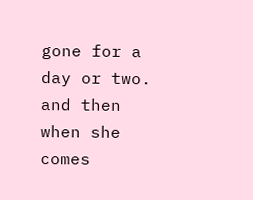gone for a day or two. and then when she comes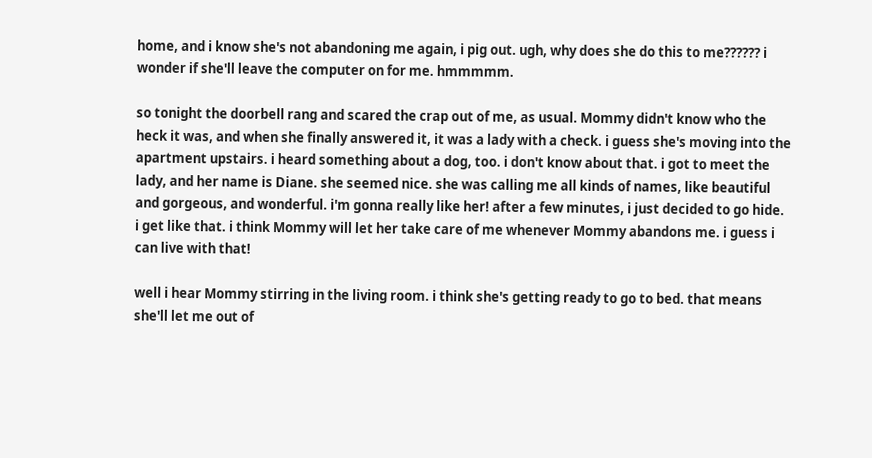home, and i know she's not abandoning me again, i pig out. ugh, why does she do this to me?????? i wonder if she'll leave the computer on for me. hmmmmm.

so tonight the doorbell rang and scared the crap out of me, as usual. Mommy didn't know who the heck it was, and when she finally answered it, it was a lady with a check. i guess she's moving into the apartment upstairs. i heard something about a dog, too. i don't know about that. i got to meet the lady, and her name is Diane. she seemed nice. she was calling me all kinds of names, like beautiful and gorgeous, and wonderful. i'm gonna really like her! after a few minutes, i just decided to go hide. i get like that. i think Mommy will let her take care of me whenever Mommy abandons me. i guess i can live with that!

well i hear Mommy stirring in the living room. i think she's getting ready to go to bed. that means she'll let me out of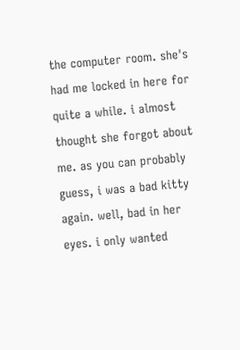the computer room. she's had me locked in here for quite a while. i almost thought she forgot about me. as you can probably guess, i was a bad kitty again. well, bad in her eyes. i only wanted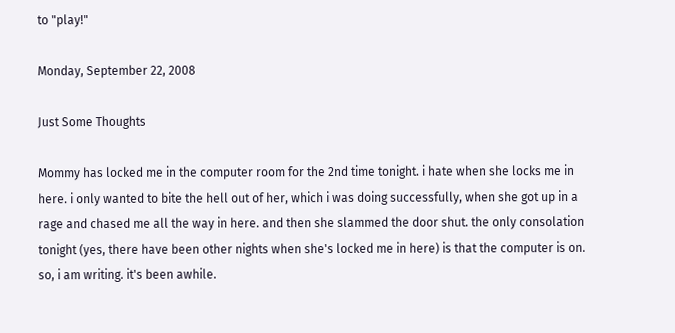to "play!"

Monday, September 22, 2008

Just Some Thoughts

Mommy has locked me in the computer room for the 2nd time tonight. i hate when she locks me in here. i only wanted to bite the hell out of her, which i was doing successfully, when she got up in a rage and chased me all the way in here. and then she slammed the door shut. the only consolation tonight (yes, there have been other nights when she's locked me in here) is that the computer is on. so, i am writing. it's been awhile.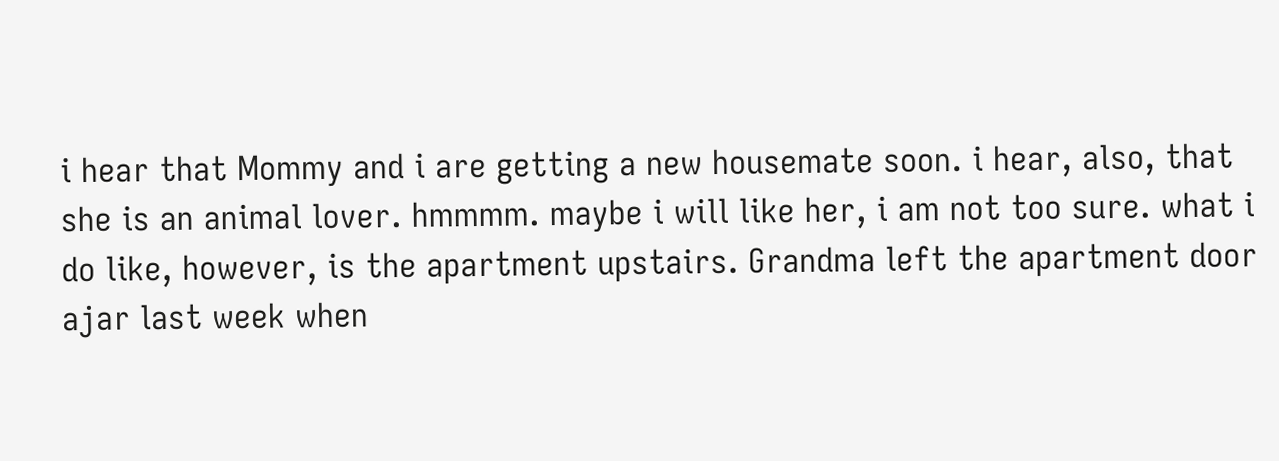i hear that Mommy and i are getting a new housemate soon. i hear, also, that she is an animal lover. hmmmm. maybe i will like her, i am not too sure. what i do like, however, is the apartment upstairs. Grandma left the apartment door ajar last week when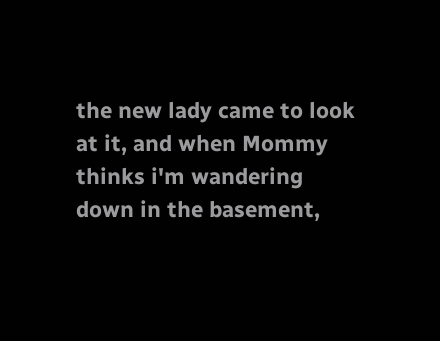the new lady came to look at it, and when Mommy thinks i'm wandering down in the basement,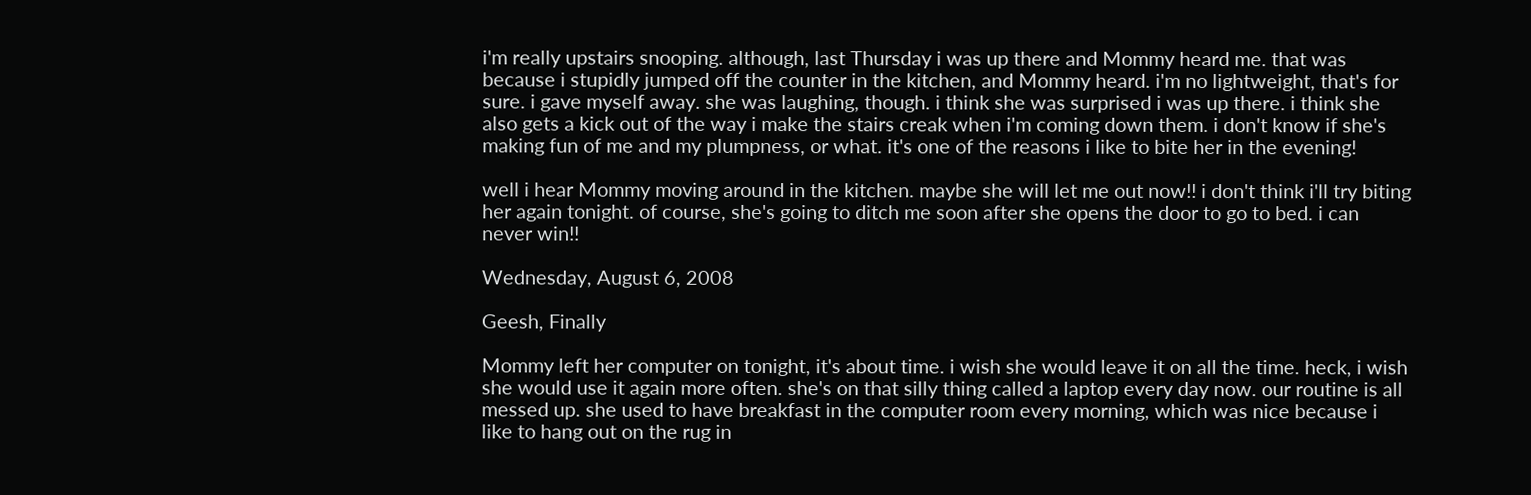i'm really upstairs snooping. although, last Thursday i was up there and Mommy heard me. that was because i stupidly jumped off the counter in the kitchen, and Mommy heard. i'm no lightweight, that's for sure. i gave myself away. she was laughing, though. i think she was surprised i was up there. i think she also gets a kick out of the way i make the stairs creak when i'm coming down them. i don't know if she's making fun of me and my plumpness, or what. it's one of the reasons i like to bite her in the evening!

well i hear Mommy moving around in the kitchen. maybe she will let me out now!! i don't think i'll try biting her again tonight. of course, she's going to ditch me soon after she opens the door to go to bed. i can never win!!

Wednesday, August 6, 2008

Geesh, Finally

Mommy left her computer on tonight, it's about time. i wish she would leave it on all the time. heck, i wish she would use it again more often. she's on that silly thing called a laptop every day now. our routine is all messed up. she used to have breakfast in the computer room every morning, which was nice because i like to hang out on the rug in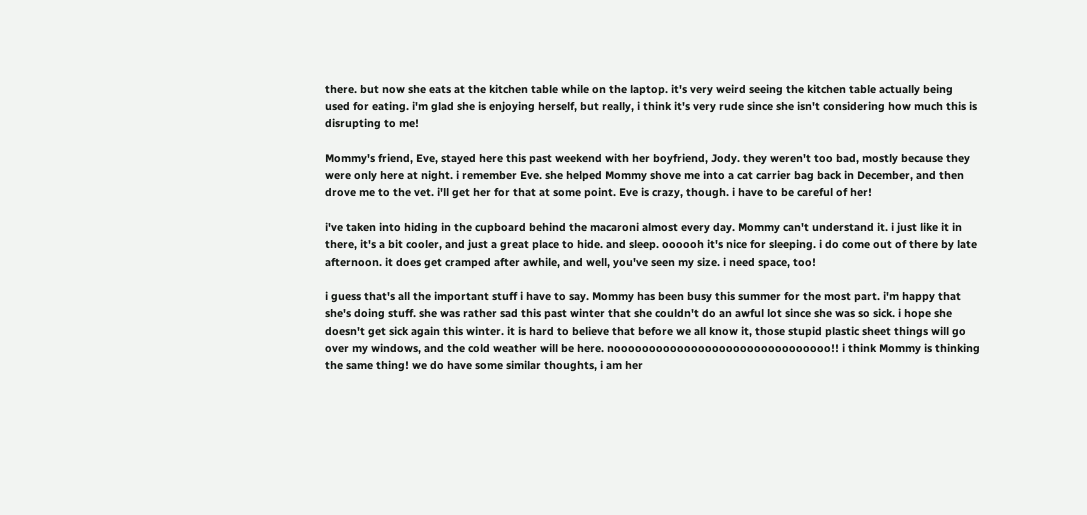there. but now she eats at the kitchen table while on the laptop. it's very weird seeing the kitchen table actually being used for eating. i'm glad she is enjoying herself, but really, i think it's very rude since she isn't considering how much this is disrupting to me!

Mommy's friend, Eve, stayed here this past weekend with her boyfriend, Jody. they weren't too bad, mostly because they were only here at night. i remember Eve. she helped Mommy shove me into a cat carrier bag back in December, and then drove me to the vet. i'll get her for that at some point. Eve is crazy, though. i have to be careful of her!

i've taken into hiding in the cupboard behind the macaroni almost every day. Mommy can't understand it. i just like it in there, it's a bit cooler, and just a great place to hide. and sleep. oooooh it's nice for sleeping. i do come out of there by late afternoon. it does get cramped after awhile, and well, you've seen my size. i need space, too!

i guess that's all the important stuff i have to say. Mommy has been busy this summer for the most part. i'm happy that she's doing stuff. she was rather sad this past winter that she couldn't do an awful lot since she was so sick. i hope she doesn't get sick again this winter. it is hard to believe that before we all know it, those stupid plastic sheet things will go over my windows, and the cold weather will be here. nooooooooooooooooooooooooooooooo!! i think Mommy is thinking the same thing! we do have some similar thoughts, i am her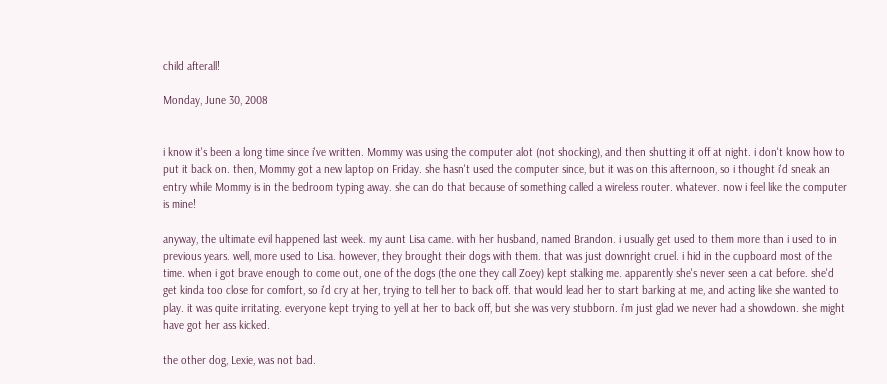child afterall!

Monday, June 30, 2008


i know it's been a long time since i've written. Mommy was using the computer alot (not shocking), and then shutting it off at night. i don't know how to put it back on. then, Mommy got a new laptop on Friday. she hasn't used the computer since, but it was on this afternoon, so i thought i'd sneak an entry while Mommy is in the bedroom typing away. she can do that because of something called a wireless router. whatever. now i feel like the computer is mine!

anyway, the ultimate evil happened last week. my aunt Lisa came. with her husband, named Brandon. i usually get used to them more than i used to in previous years. well, more used to Lisa. however, they brought their dogs with them. that was just downright cruel. i hid in the cupboard most of the time. when i got brave enough to come out, one of the dogs (the one they call Zoey) kept stalking me. apparently she's never seen a cat before. she'd get kinda too close for comfort, so i'd cry at her, trying to tell her to back off. that would lead her to start barking at me, and acting like she wanted to play. it was quite irritating. everyone kept trying to yell at her to back off, but she was very stubborn. i'm just glad we never had a showdown. she might have got her ass kicked.

the other dog, Lexie, was not bad.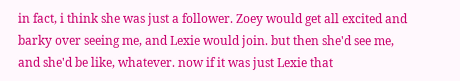in fact, i think she was just a follower. Zoey would get all excited and barky over seeing me, and Lexie would join. but then she'd see me, and she'd be like, whatever. now if it was just Lexie that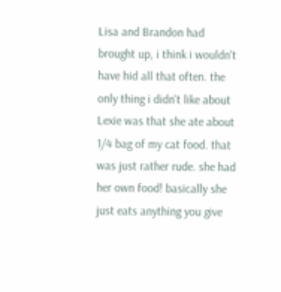Lisa and Brandon had brought up, i think i wouldn't have hid all that often. the only thing i didn't like about Lexie was that she ate about 1/4 bag of my cat food. that was just rather rude. she had her own food! basically she just eats anything you give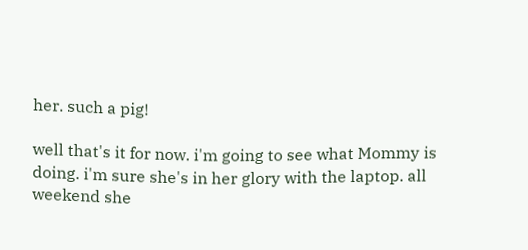her. such a pig!

well that's it for now. i'm going to see what Mommy is doing. i'm sure she's in her glory with the laptop. all weekend she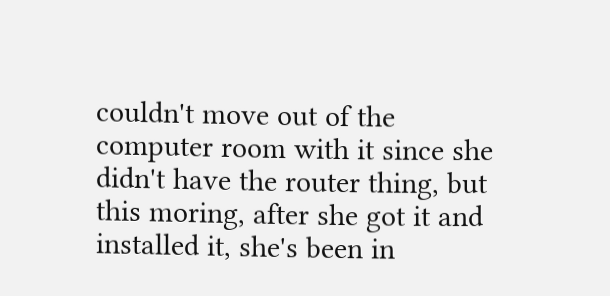couldn't move out of the computer room with it since she didn't have the router thing, but this moring, after she got it and installed it, she's been in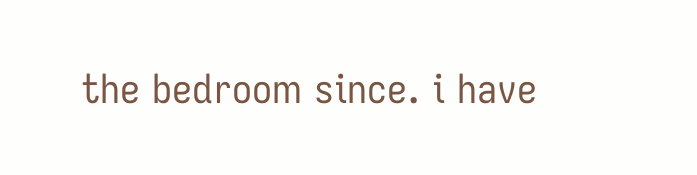the bedroom since. i have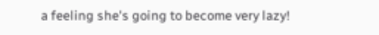a feeling she's going to become very lazy!